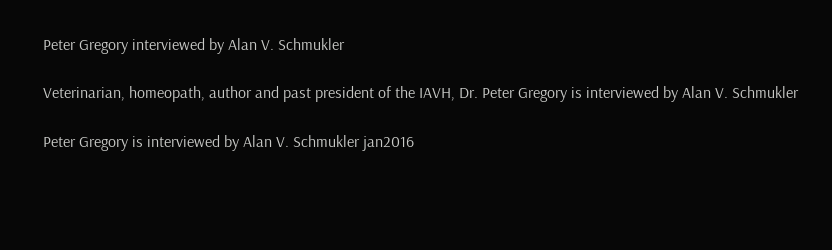Peter Gregory interviewed by Alan V. Schmukler

Veterinarian, homeopath, author and past president of the IAVH, Dr. Peter Gregory is interviewed by Alan V. Schmukler

Peter Gregory is interviewed by Alan V. Schmukler jan2016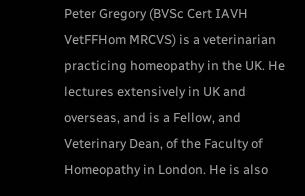Peter Gregory (BVSc Cert IAVH VetFFHom MRCVS) is a veterinarian practicing homeopathy in the UK. He lectures extensively in UK and overseas, and is a Fellow, and Veterinary Dean, of the Faculty of Homeopathy in London. He is also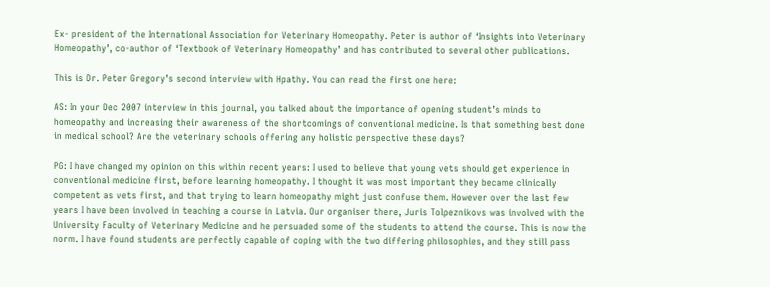Ex- president of the International Association for Veterinary Homeopathy. Peter is author of ‘Insights into Veterinary Homeopathy’, co-author of ‘Textbook of Veterinary Homeopathy’ and has contributed to several other publications.

This is Dr. Peter Gregory’s second interview with Hpathy. You can read the first one here:

AS: In your Dec 2007 interview in this journal, you talked about the importance of opening student’s minds to homeopathy and increasing their awareness of the shortcomings of conventional medicine. Is that something best done in medical school? Are the veterinary schools offering any holistic perspective these days?

PG: I have changed my opinion on this within recent years: I used to believe that young vets should get experience in conventional medicine first, before learning homeopathy. I thought it was most important they became clinically competent as vets first, and that trying to learn homeopathy might just confuse them. However over the last few years I have been involved in teaching a course in Latvia. Our organiser there, Juris Tolpeznikovs was involved with the University Faculty of Veterinary Medicine and he persuaded some of the students to attend the course. This is now the norm. I have found students are perfectly capable of coping with the two differing philosophies, and they still pass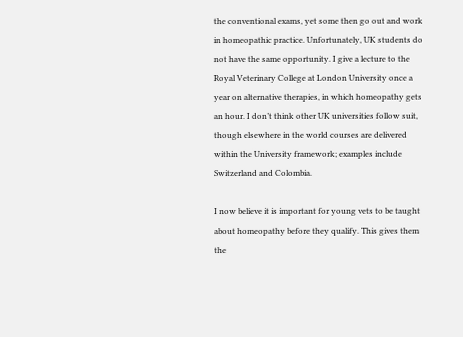the conventional exams, yet some then go out and work in homeopathic practice. Unfortunately, UK students do not have the same opportunity. I give a lecture to the Royal Veterinary College at London University once a year on alternative therapies, in which homeopathy gets an hour. I don’t think other UK universities follow suit, though elsewhere in the world courses are delivered within the University framework; examples include Switzerland and Colombia.

I now believe it is important for young vets to be taught about homeopathy before they qualify. This gives them the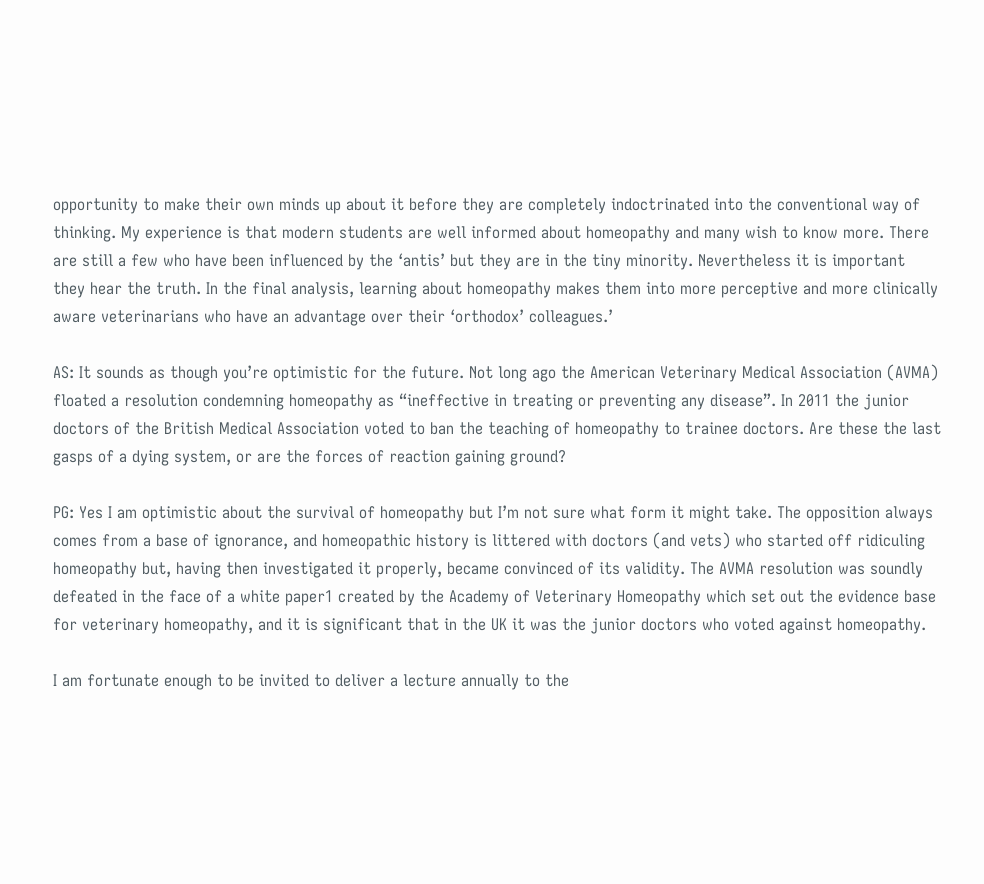opportunity to make their own minds up about it before they are completely indoctrinated into the conventional way of thinking. My experience is that modern students are well informed about homeopathy and many wish to know more. There are still a few who have been influenced by the ‘antis’ but they are in the tiny minority. Nevertheless it is important they hear the truth. In the final analysis, learning about homeopathy makes them into more perceptive and more clinically aware veterinarians who have an advantage over their ‘orthodox’ colleagues.’

AS: It sounds as though you’re optimistic for the future. Not long ago the American Veterinary Medical Association (AVMA) floated a resolution condemning homeopathy as “ineffective in treating or preventing any disease”. In 2011 the junior doctors of the British Medical Association voted to ban the teaching of homeopathy to trainee doctors. Are these the last gasps of a dying system, or are the forces of reaction gaining ground?

PG: Yes I am optimistic about the survival of homeopathy but I’m not sure what form it might take. The opposition always comes from a base of ignorance, and homeopathic history is littered with doctors (and vets) who started off ridiculing homeopathy but, having then investigated it properly, became convinced of its validity. The AVMA resolution was soundly defeated in the face of a white paper1 created by the Academy of Veterinary Homeopathy which set out the evidence base for veterinary homeopathy, and it is significant that in the UK it was the junior doctors who voted against homeopathy.

I am fortunate enough to be invited to deliver a lecture annually to the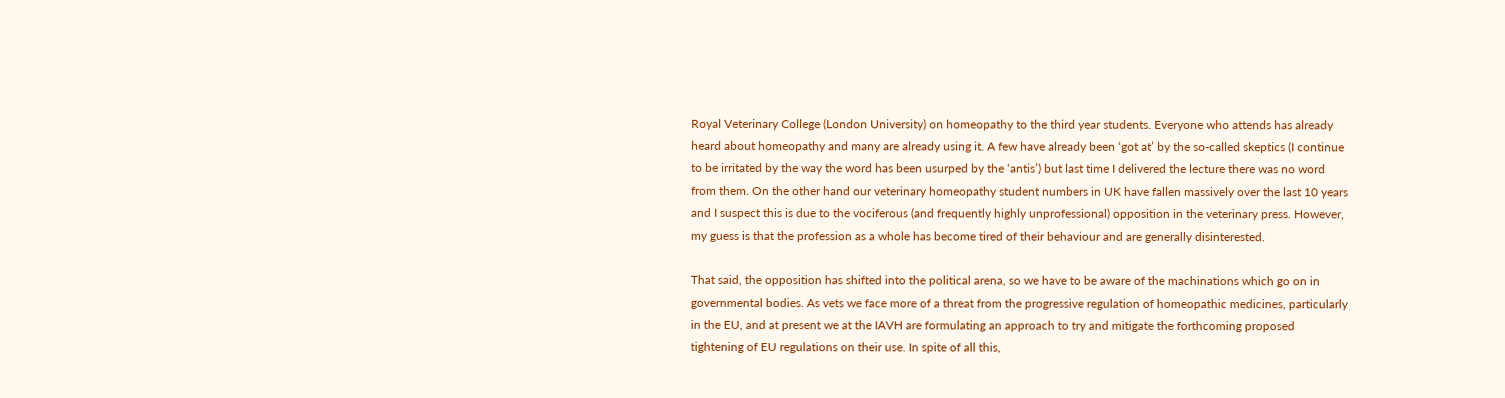Royal Veterinary College (London University) on homeopathy to the third year students. Everyone who attends has already heard about homeopathy and many are already using it. A few have already been ‘got at’ by the so-called skeptics (I continue to be irritated by the way the word has been usurped by the ‘antis’) but last time I delivered the lecture there was no word from them. On the other hand our veterinary homeopathy student numbers in UK have fallen massively over the last 10 years and I suspect this is due to the vociferous (and frequently highly unprofessional) opposition in the veterinary press. However, my guess is that the profession as a whole has become tired of their behaviour and are generally disinterested.

That said, the opposition has shifted into the political arena, so we have to be aware of the machinations which go on in governmental bodies. As vets we face more of a threat from the progressive regulation of homeopathic medicines, particularly in the EU, and at present we at the IAVH are formulating an approach to try and mitigate the forthcoming proposed tightening of EU regulations on their use. In spite of all this,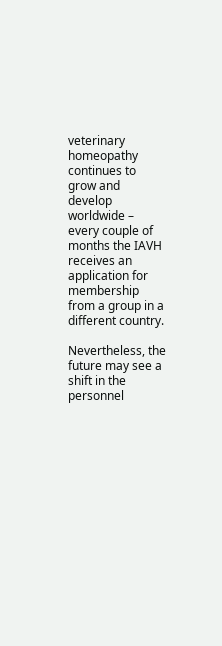veterinary homeopathy continues to grow and develop worldwide – every couple of months the IAVH receives an application for membership from a group in a different country.

Nevertheless, the future may see a shift in the personnel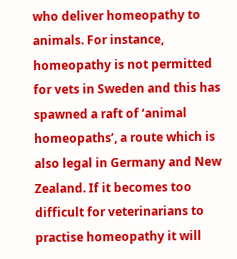who deliver homeopathy to animals. For instance, homeopathy is not permitted for vets in Sweden and this has spawned a raft of ‘animal homeopaths’, a route which is also legal in Germany and New Zealand. If it becomes too difficult for veterinarians to practise homeopathy it will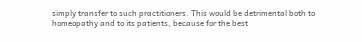simply transfer to such practitioners. This would be detrimental both to homeopathy and to its patients, because for the best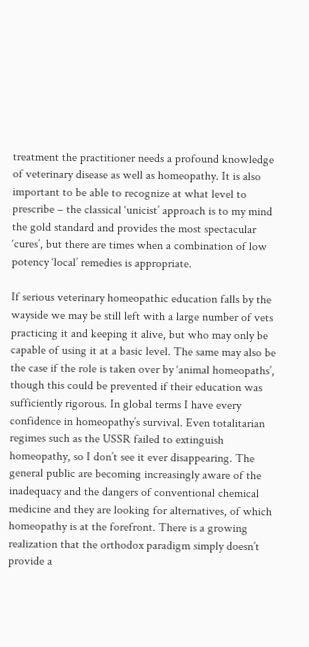treatment the practitioner needs a profound knowledge of veterinary disease as well as homeopathy. It is also important to be able to recognize at what level to prescribe – the classical ‘unicist’ approach is to my mind the gold standard and provides the most spectacular ‘cures’, but there are times when a combination of low potency ‘local’ remedies is appropriate.

If serious veterinary homeopathic education falls by the wayside we may be still left with a large number of vets practicing it and keeping it alive, but who may only be capable of using it at a basic level. The same may also be the case if the role is taken over by ‘animal homeopaths’, though this could be prevented if their education was sufficiently rigorous. In global terms I have every confidence in homeopathy’s survival. Even totalitarian regimes such as the USSR failed to extinguish homeopathy, so I don’t see it ever disappearing. The general public are becoming increasingly aware of the inadequacy and the dangers of conventional chemical medicine and they are looking for alternatives, of which homeopathy is at the forefront. There is a growing realization that the orthodox paradigm simply doesn’t provide a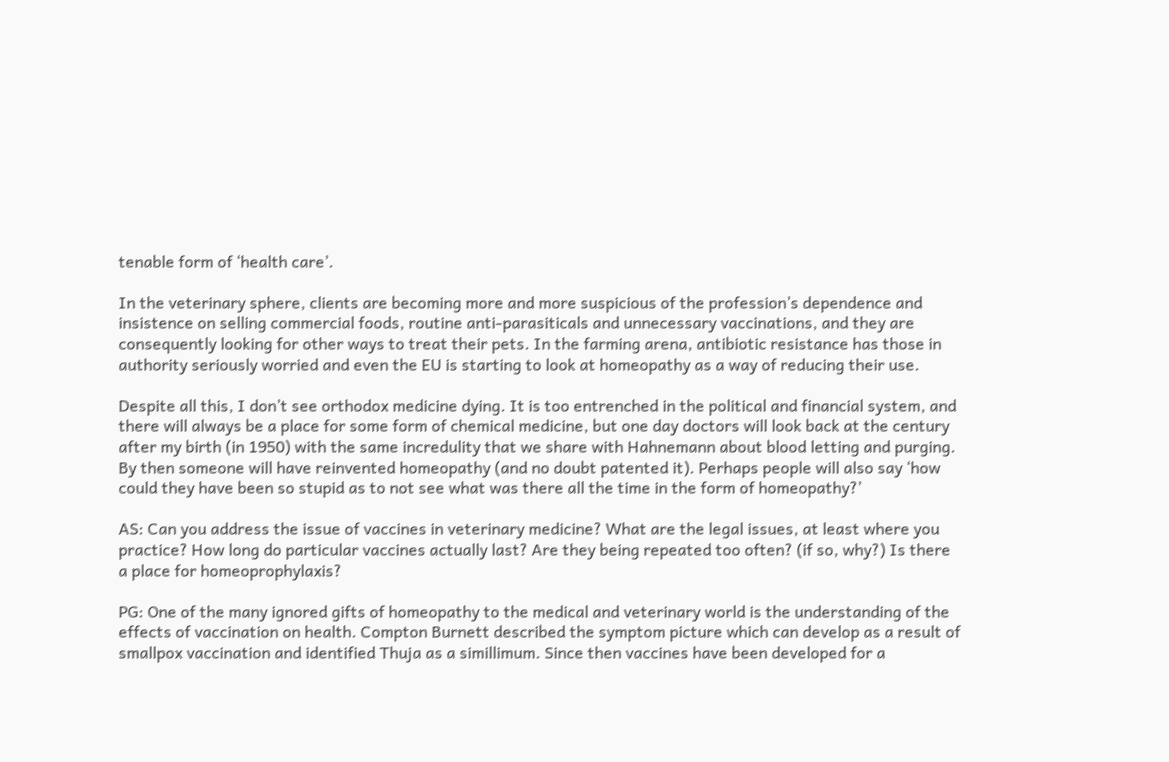tenable form of ‘health care’.

In the veterinary sphere, clients are becoming more and more suspicious of the profession’s dependence and insistence on selling commercial foods, routine anti-parasiticals and unnecessary vaccinations, and they are consequently looking for other ways to treat their pets. In the farming arena, antibiotic resistance has those in authority seriously worried and even the EU is starting to look at homeopathy as a way of reducing their use.

Despite all this, I don’t see orthodox medicine dying. It is too entrenched in the political and financial system, and there will always be a place for some form of chemical medicine, but one day doctors will look back at the century after my birth (in 1950) with the same incredulity that we share with Hahnemann about blood letting and purging. By then someone will have reinvented homeopathy (and no doubt patented it). Perhaps people will also say ‘how could they have been so stupid as to not see what was there all the time in the form of homeopathy?’

AS: Can you address the issue of vaccines in veterinary medicine? What are the legal issues, at least where you practice? How long do particular vaccines actually last? Are they being repeated too often? (if so, why?) Is there a place for homeoprophylaxis?

PG: One of the many ignored gifts of homeopathy to the medical and veterinary world is the understanding of the effects of vaccination on health. Compton Burnett described the symptom picture which can develop as a result of smallpox vaccination and identified Thuja as a simillimum. Since then vaccines have been developed for a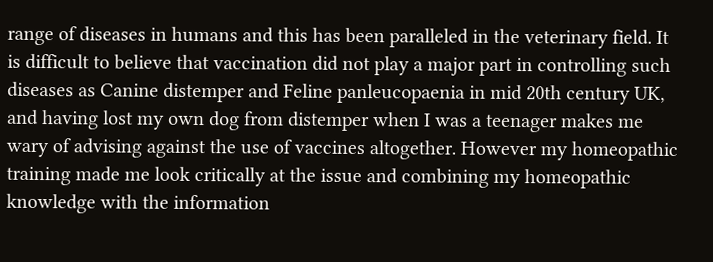range of diseases in humans and this has been paralleled in the veterinary field. It is difficult to believe that vaccination did not play a major part in controlling such diseases as Canine distemper and Feline panleucopaenia in mid 20th century UK, and having lost my own dog from distemper when I was a teenager makes me wary of advising against the use of vaccines altogether. However my homeopathic training made me look critically at the issue and combining my homeopathic knowledge with the information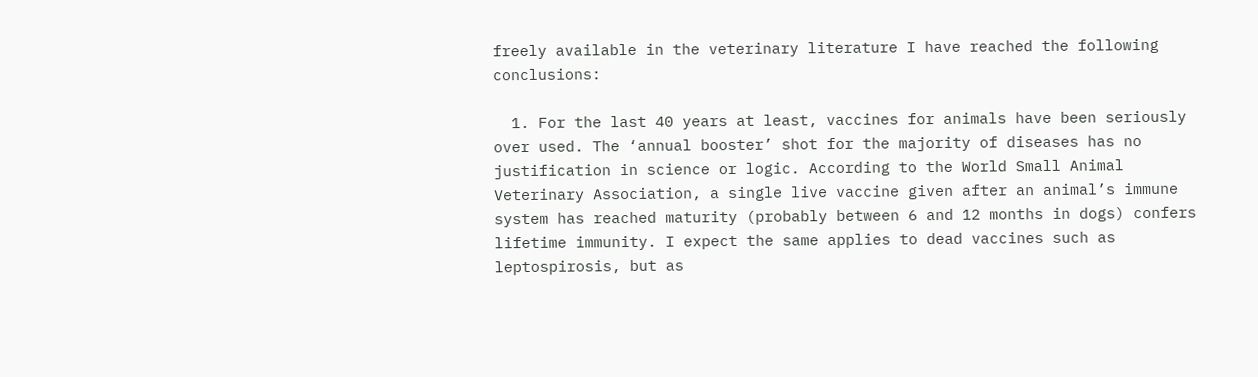freely available in the veterinary literature I have reached the following conclusions:

  1. For the last 40 years at least, vaccines for animals have been seriously over used. The ‘annual booster’ shot for the majority of diseases has no justification in science or logic. According to the World Small Animal Veterinary Association, a single live vaccine given after an animal’s immune system has reached maturity (probably between 6 and 12 months in dogs) confers lifetime immunity. I expect the same applies to dead vaccines such as leptospirosis, but as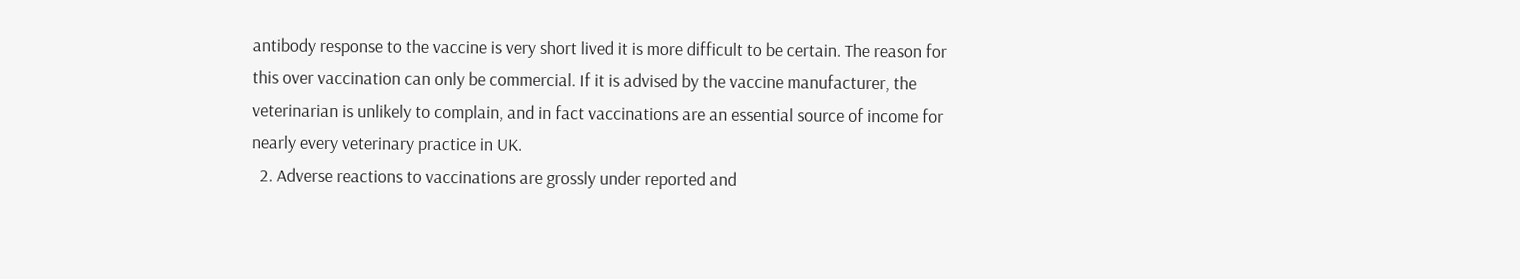antibody response to the vaccine is very short lived it is more difficult to be certain. The reason for this over vaccination can only be commercial. If it is advised by the vaccine manufacturer, the veterinarian is unlikely to complain, and in fact vaccinations are an essential source of income for nearly every veterinary practice in UK.
  2. Adverse reactions to vaccinations are grossly under reported and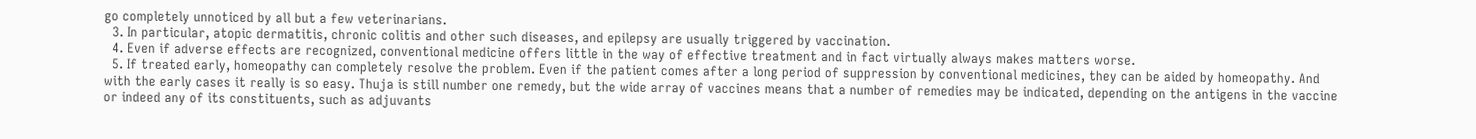go completely unnoticed by all but a few veterinarians.
  3. In particular, atopic dermatitis, chronic colitis and other such diseases, and epilepsy are usually triggered by vaccination.
  4. Even if adverse effects are recognized, conventional medicine offers little in the way of effective treatment and in fact virtually always makes matters worse.
  5. If treated early, homeopathy can completely resolve the problem. Even if the patient comes after a long period of suppression by conventional medicines, they can be aided by homeopathy. And with the early cases it really is so easy. Thuja is still number one remedy, but the wide array of vaccines means that a number of remedies may be indicated, depending on the antigens in the vaccine or indeed any of its constituents, such as adjuvants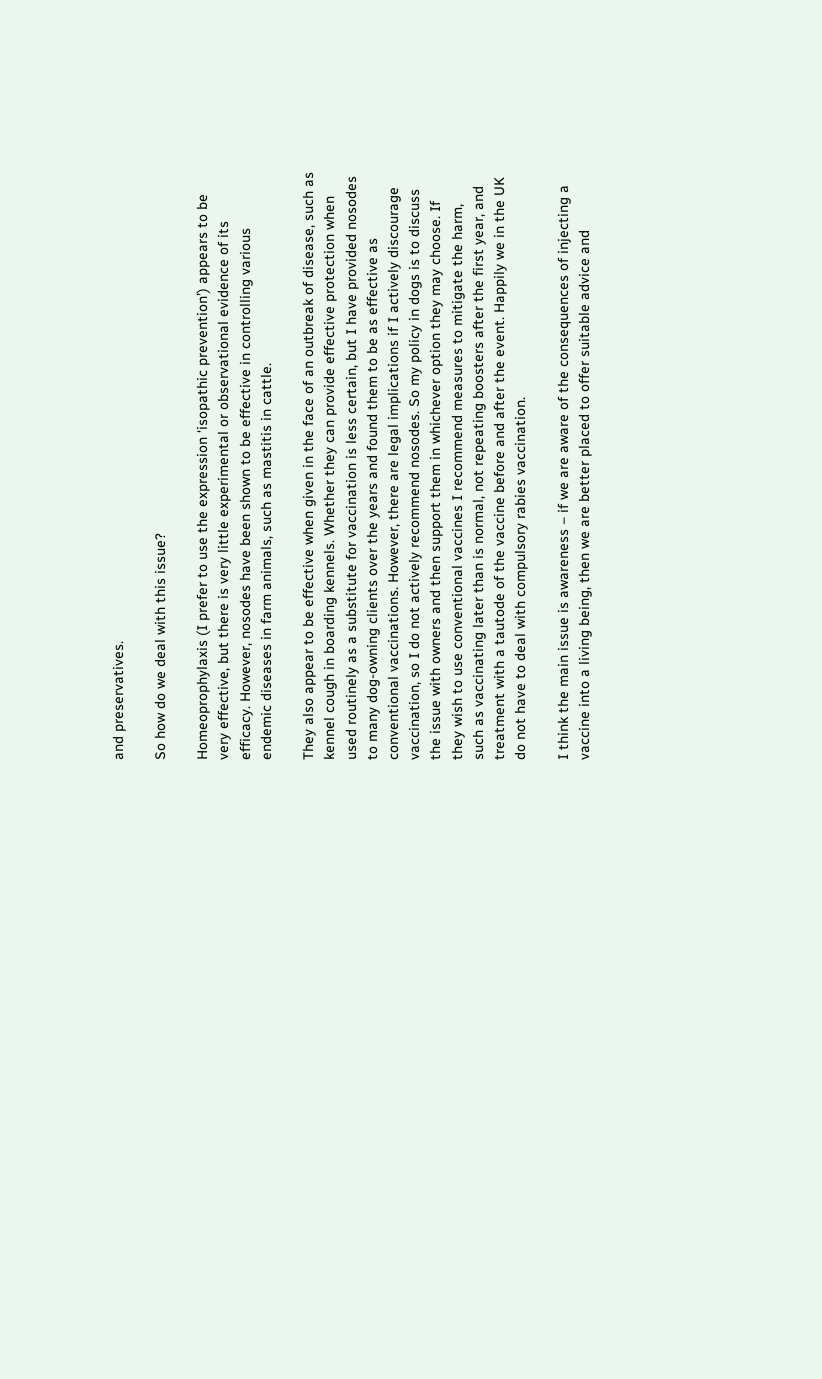and preservatives.

So how do we deal with this issue?

Homeoprophylaxis (I prefer to use the expression ‘isopathic prevention’) appears to be very effective, but there is very little experimental or observational evidence of its efficacy. However, nosodes have been shown to be effective in controlling various endemic diseases in farm animals, such as mastitis in cattle.

They also appear to be effective when given in the face of an outbreak of disease, such as kennel cough in boarding kennels. Whether they can provide effective protection when used routinely as a substitute for vaccination is less certain, but I have provided nosodes to many dog-owning clients over the years and found them to be as effective as conventional vaccinations. However, there are legal implications if I actively discourage vaccination, so I do not actively recommend nosodes. So my policy in dogs is to discuss the issue with owners and then support them in whichever option they may choose. If they wish to use conventional vaccines I recommend measures to mitigate the harm, such as vaccinating later than is normal, not repeating boosters after the first year, and treatment with a tautode of the vaccine before and after the event. Happily we in the UK do not have to deal with compulsory rabies vaccination.

I think the main issue is awareness – if we are aware of the consequences of injecting a vaccine into a living being, then we are better placed to offer suitable advice and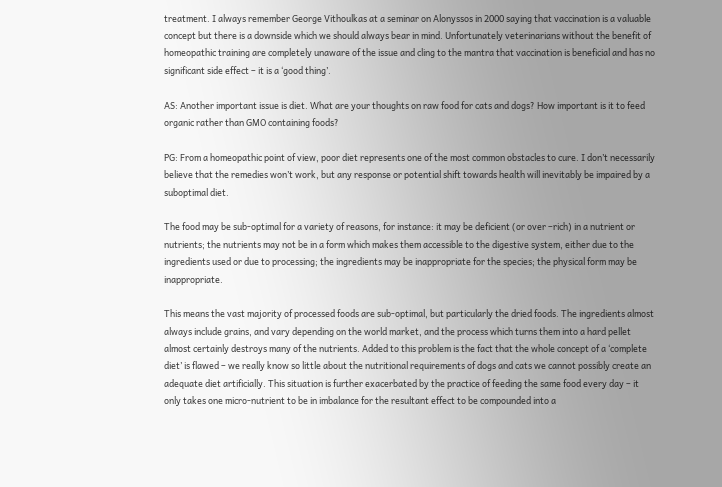treatment. I always remember George Vithoulkas at a seminar on Alonyssos in 2000 saying that vaccination is a valuable concept but there is a downside which we should always bear in mind. Unfortunately veterinarians without the benefit of homeopathic training are completely unaware of the issue and cling to the mantra that vaccination is beneficial and has no significant side effect – it is a ‘good thing’.

AS: Another important issue is diet. What are your thoughts on raw food for cats and dogs? How important is it to feed organic rather than GMO containing foods?

PG: From a homeopathic point of view, poor diet represents one of the most common obstacles to cure. I don’t necessarily believe that the remedies won’t work, but any response or potential shift towards health will inevitably be impaired by a suboptimal diet.

The food may be sub-optimal for a variety of reasons, for instance: it may be deficient (or over –rich) in a nutrient or nutrients; the nutrients may not be in a form which makes them accessible to the digestive system, either due to the ingredients used or due to processing; the ingredients may be inappropriate for the species; the physical form may be inappropriate.

This means the vast majority of processed foods are sub-optimal, but particularly the dried foods. The ingredients almost always include grains, and vary depending on the world market, and the process which turns them into a hard pellet almost certainly destroys many of the nutrients. Added to this problem is the fact that the whole concept of a ‘complete diet’ is flawed – we really know so little about the nutritional requirements of dogs and cats we cannot possibly create an adequate diet artificially. This situation is further exacerbated by the practice of feeding the same food every day – it only takes one micro-nutrient to be in imbalance for the resultant effect to be compounded into a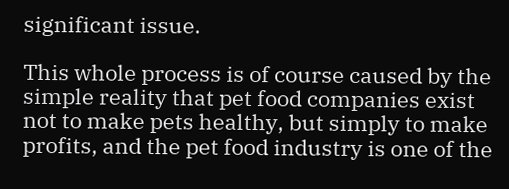significant issue.

This whole process is of course caused by the simple reality that pet food companies exist not to make pets healthy, but simply to make profits, and the pet food industry is one of the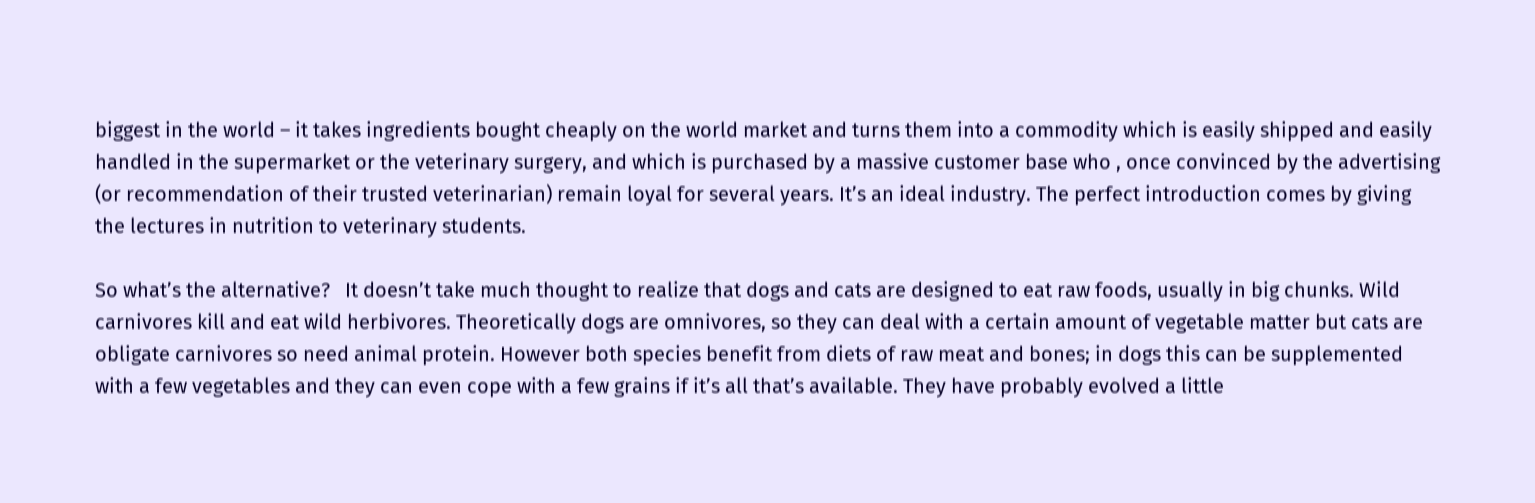biggest in the world – it takes ingredients bought cheaply on the world market and turns them into a commodity which is easily shipped and easily handled in the supermarket or the veterinary surgery, and which is purchased by a massive customer base who , once convinced by the advertising (or recommendation of their trusted veterinarian) remain loyal for several years. It’s an ideal industry. The perfect introduction comes by giving the lectures in nutrition to veterinary students.

So what’s the alternative?   It doesn’t take much thought to realize that dogs and cats are designed to eat raw foods, usually in big chunks. Wild carnivores kill and eat wild herbivores. Theoretically dogs are omnivores, so they can deal with a certain amount of vegetable matter but cats are obligate carnivores so need animal protein. However both species benefit from diets of raw meat and bones; in dogs this can be supplemented with a few vegetables and they can even cope with a few grains if it’s all that’s available. They have probably evolved a little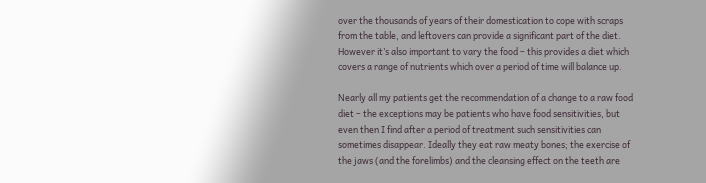over the thousands of years of their domestication to cope with scraps from the table, and leftovers can provide a significant part of the diet. However it’s also important to vary the food – this provides a diet which covers a range of nutrients which over a period of time will balance up.

Nearly all my patients get the recommendation of a change to a raw food diet – the exceptions may be patients who have food sensitivities, but even then I find after a period of treatment such sensitivities can sometimes disappear. Ideally they eat raw meaty bones; the exercise of the jaws (and the forelimbs) and the cleansing effect on the teeth are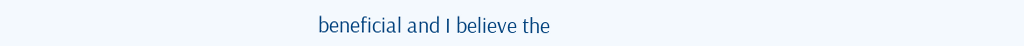beneficial and I believe the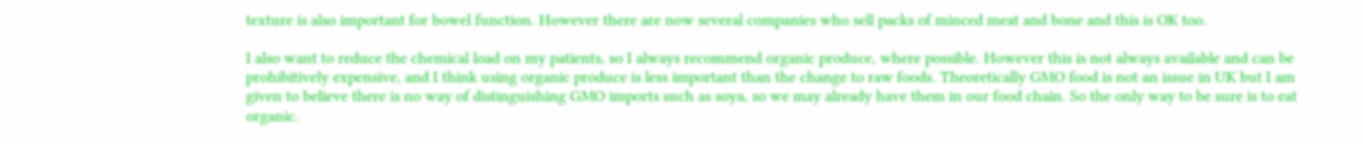texture is also important for bowel function. However there are now several companies who sell packs of minced meat and bone and this is OK too.

I also want to reduce the chemical load on my patients, so I always recommend organic produce, where possible. However this is not always available and can be prohibitively expensive, and I think using organic produce is less important than the change to raw foods. Theoretically GMO food is not an issue in UK but I am given to believe there is no way of distinguishing GMO imports such as soya, so we may already have them in our food chain. So the only way to be sure is to eat organic.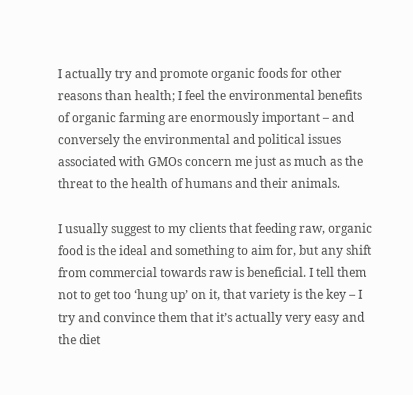I actually try and promote organic foods for other reasons than health; I feel the environmental benefits of organic farming are enormously important – and conversely the environmental and political issues associated with GMOs concern me just as much as the threat to the health of humans and their animals.

I usually suggest to my clients that feeding raw, organic food is the ideal and something to aim for, but any shift from commercial towards raw is beneficial. I tell them not to get too ‘hung up’ on it, that variety is the key – I try and convince them that it’s actually very easy and the diet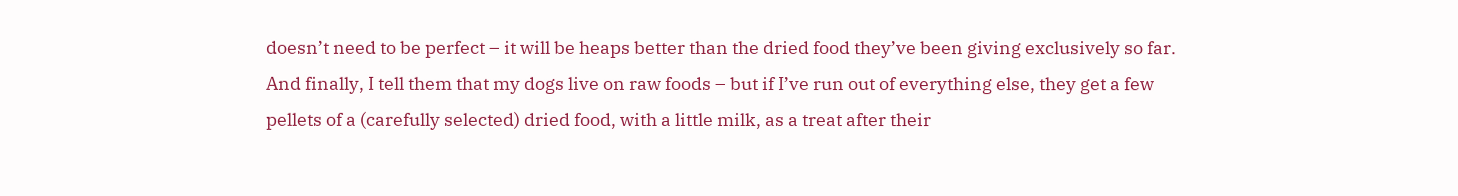doesn’t need to be perfect – it will be heaps better than the dried food they’ve been giving exclusively so far. And finally, I tell them that my dogs live on raw foods – but if I’ve run out of everything else, they get a few pellets of a (carefully selected) dried food, with a little milk, as a treat after their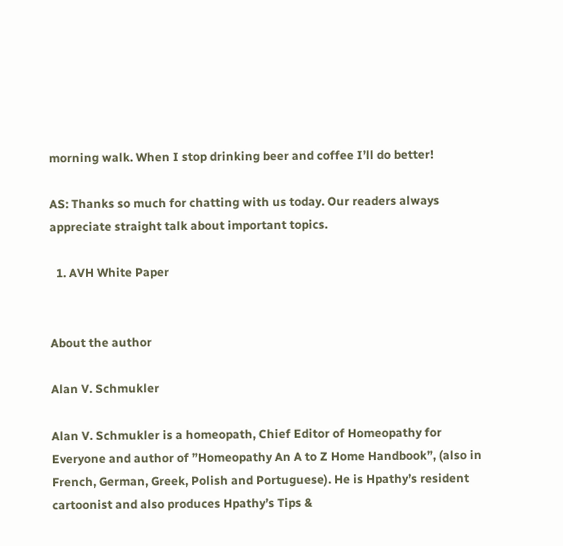morning walk. When I stop drinking beer and coffee I’ll do better!

AS: Thanks so much for chatting with us today. Our readers always appreciate straight talk about important topics.

  1. AVH White Paper


About the author

Alan V. Schmukler

Alan V. Schmukler is a homeopath, Chief Editor of Homeopathy for Everyone and author of ”Homeopathy An A to Z Home Handbook”, (also in French, German, Greek, Polish and Portuguese). He is Hpathy’s resident cartoonist and also produces Hpathy’s Tips &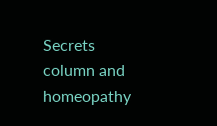Secrets column and homeopathy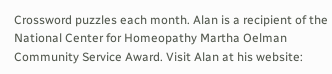Crossword puzzles each month. Alan is a recipient of the National Center for Homeopathy Martha Oelman Community Service Award. Visit Alan at his website: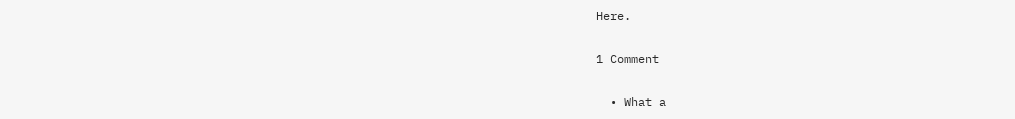Here.

1 Comment

  • What a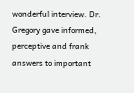wonderful interview. Dr. Gregory gave informed, perceptive and frank answers to important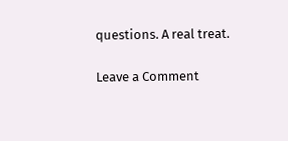questions. A real treat.

Leave a Comment